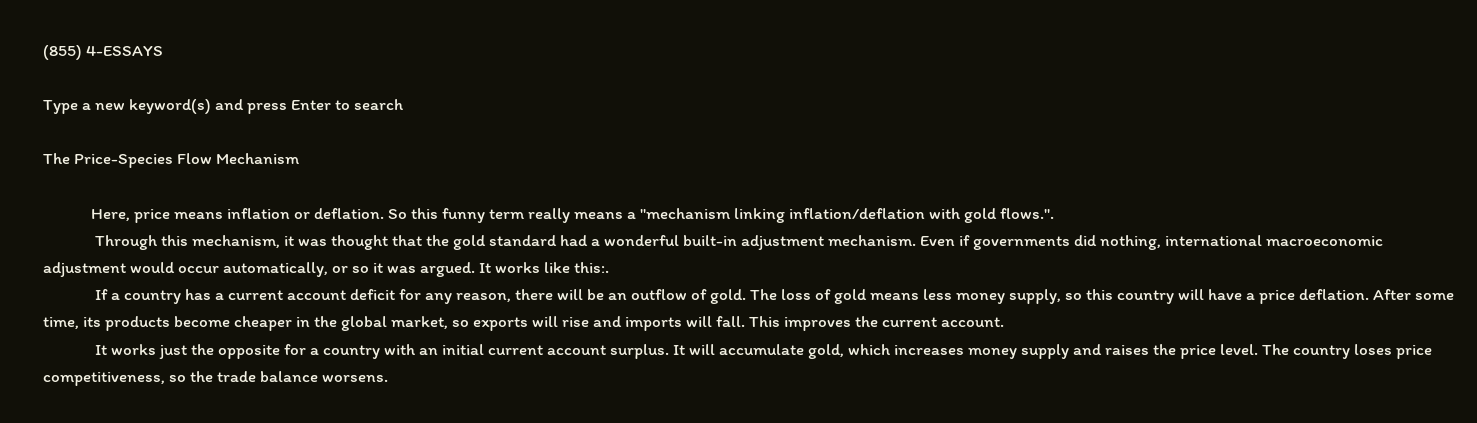(855) 4-ESSAYS

Type a new keyword(s) and press Enter to search

The Price-Species Flow Mechanism

            Here, price means inflation or deflation. So this funny term really means a "mechanism linking inflation/deflation with gold flows.".
             Through this mechanism, it was thought that the gold standard had a wonderful built-in adjustment mechanism. Even if governments did nothing, international macroeconomic adjustment would occur automatically, or so it was argued. It works like this:.
             If a country has a current account deficit for any reason, there will be an outflow of gold. The loss of gold means less money supply, so this country will have a price deflation. After some time, its products become cheaper in the global market, so exports will rise and imports will fall. This improves the current account.
             It works just the opposite for a country with an initial current account surplus. It will accumulate gold, which increases money supply and raises the price level. The country loses price competitiveness, so the trade balance worsens.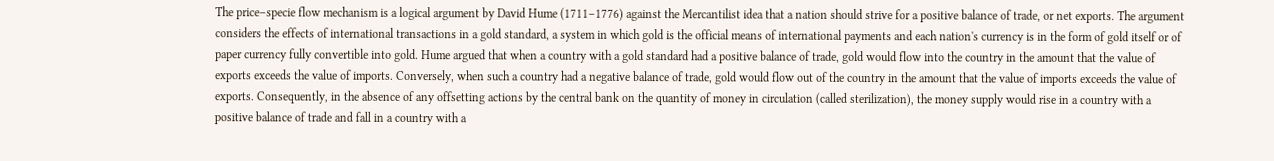The price–specie flow mechanism is a logical argument by David Hume (1711–1776) against the Mercantilist idea that a nation should strive for a positive balance of trade, or net exports. The argument considers the effects of international transactions in a gold standard, a system in which gold is the official means of international payments and each nation's currency is in the form of gold itself or of paper currency fully convertible into gold. Hume argued that when a country with a gold standard had a positive balance of trade, gold would flow into the country in the amount that the value of exports exceeds the value of imports. Conversely, when such a country had a negative balance of trade, gold would flow out of the country in the amount that the value of imports exceeds the value of exports. Consequently, in the absence of any offsetting actions by the central bank on the quantity of money in circulation (called sterilization), the money supply would rise in a country with a positive balance of trade and fall in a country with a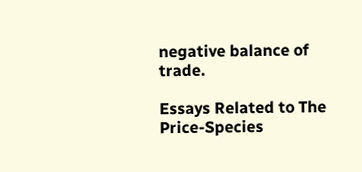negative balance of trade.

Essays Related to The Price-Species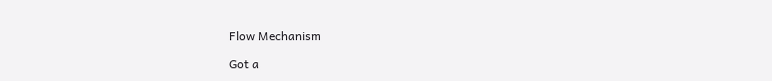Flow Mechanism

Got a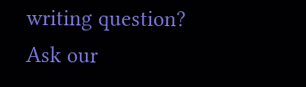writing question? Ask our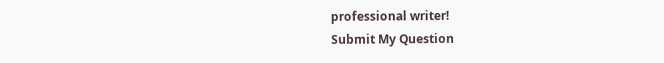professional writer!
Submit My Question